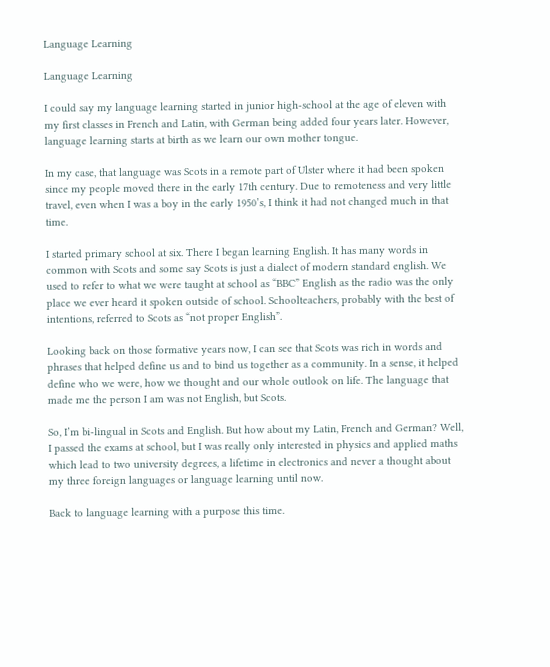Language Learning

Language Learning

I could say my language learning started in junior high-school at the age of eleven with my first classes in French and Latin, with German being added four years later. However, language learning starts at birth as we learn our own mother tongue.

In my case, that language was Scots in a remote part of Ulster where it had been spoken since my people moved there in the early 17th century. Due to remoteness and very little travel, even when I was a boy in the early 1950’s, I think it had not changed much in that time.

I started primary school at six. There I began learning English. It has many words in common with Scots and some say Scots is just a dialect of modern standard english. We used to refer to what we were taught at school as “BBC” English as the radio was the only place we ever heard it spoken outside of school. Schoolteachers, probably with the best of intentions, referred to Scots as “not proper English”.

Looking back on those formative years now, I can see that Scots was rich in words and phrases that helped define us and to bind us together as a community. In a sense, it helped define who we were, how we thought and our whole outlook on life. The language that made me the person I am was not English, but Scots.

So, I’m bi-lingual in Scots and English. But how about my Latin, French and German? Well, I passed the exams at school, but I was really only interested in physics and applied maths which lead to two university degrees, a lifetime in electronics and never a thought about my three foreign languages or language learning until now.

Back to language learning with a purpose this time.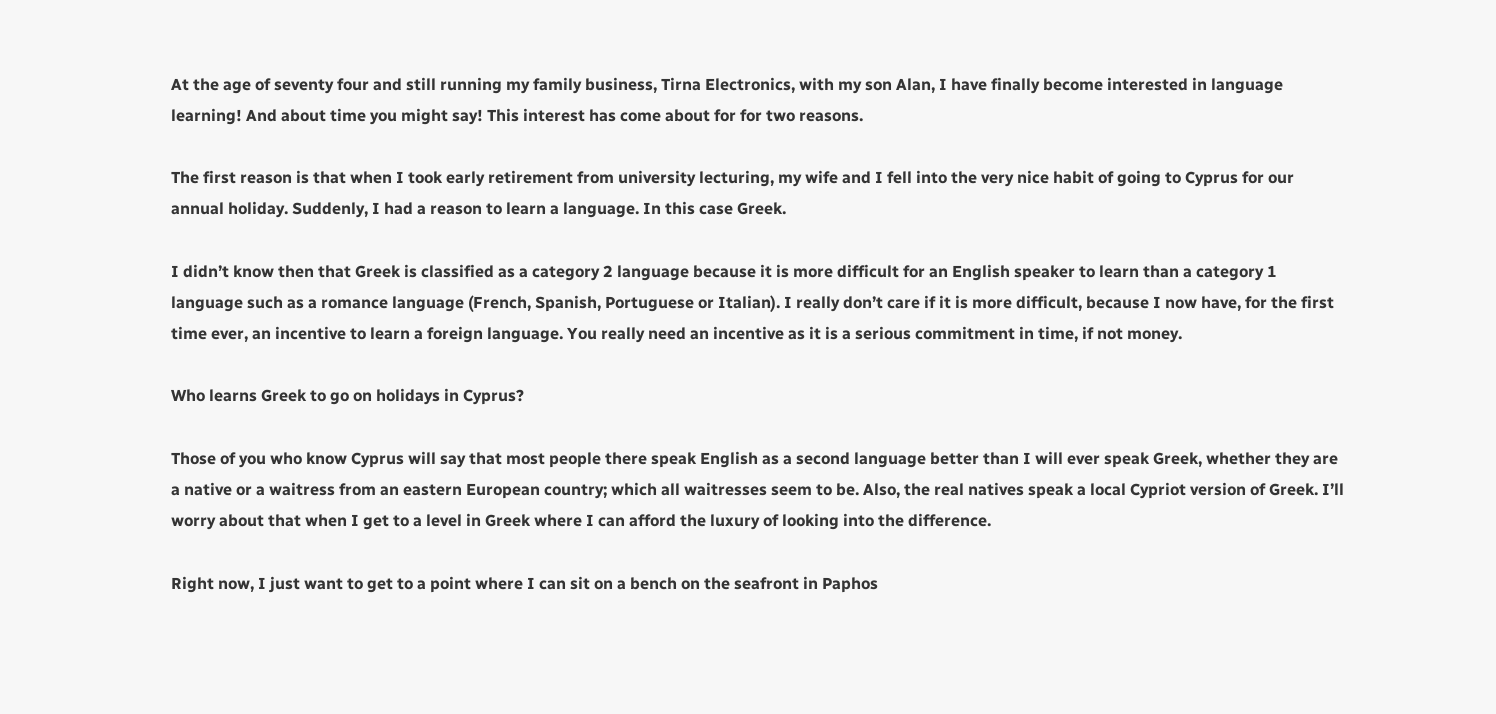At the age of seventy four and still running my family business, Tirna Electronics, with my son Alan, I have finally become interested in language learning! And about time you might say! This interest has come about for for two reasons.

The first reason is that when I took early retirement from university lecturing, my wife and I fell into the very nice habit of going to Cyprus for our annual holiday. Suddenly, I had a reason to learn a language. In this case Greek.

I didn’t know then that Greek is classified as a category 2 language because it is more difficult for an English speaker to learn than a category 1 language such as a romance language (French, Spanish, Portuguese or Italian). I really don’t care if it is more difficult, because I now have, for the first time ever, an incentive to learn a foreign language. You really need an incentive as it is a serious commitment in time, if not money.

Who learns Greek to go on holidays in Cyprus?

Those of you who know Cyprus will say that most people there speak English as a second language better than I will ever speak Greek, whether they are a native or a waitress from an eastern European country; which all waitresses seem to be. Also, the real natives speak a local Cypriot version of Greek. I’ll worry about that when I get to a level in Greek where I can afford the luxury of looking into the difference.

Right now, I just want to get to a point where I can sit on a bench on the seafront in Paphos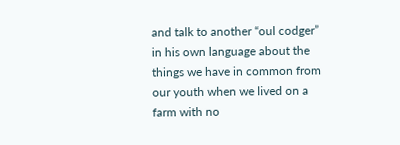and talk to another “oul codger” in his own language about the things we have in common from our youth when we lived on a farm with no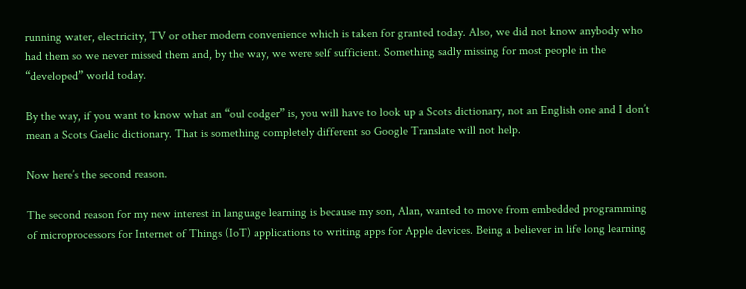running water, electricity, TV or other modern convenience which is taken for granted today. Also, we did not know anybody who had them so we never missed them and, by the way, we were self sufficient. Something sadly missing for most people in the “developed” world today.

By the way, if you want to know what an “oul codger” is, you will have to look up a Scots dictionary, not an English one and I don’t mean a Scots Gaelic dictionary. That is something completely different so Google Translate will not help.

Now here’s the second reason.

The second reason for my new interest in language learning is because my son, Alan, wanted to move from embedded programming of microprocessors for Internet of Things (IoT) applications to writing apps for Apple devices. Being a believer in life long learning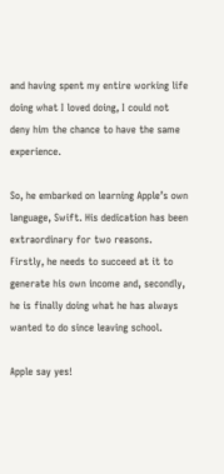and having spent my entire working life doing what I loved doing, I could not deny him the chance to have the same experience.

So, he embarked on learning Apple’s own language, Swift. His dedication has been extraordinary for two reasons. Firstly, he needs to succeed at it to generate his own income and, secondly, he is finally doing what he has always wanted to do since leaving school.

Apple say yes!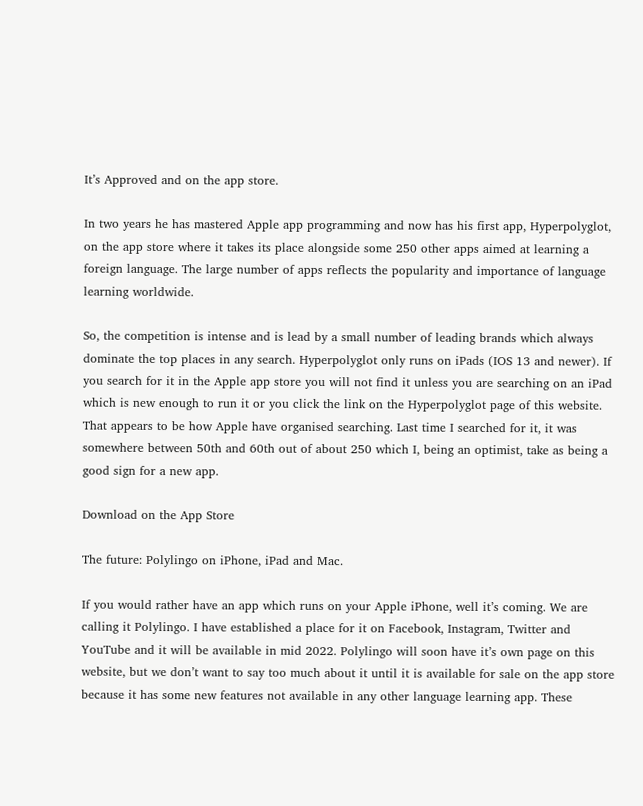It’s Approved and on the app store.

In two years he has mastered Apple app programming and now has his first app, Hyperpolyglot, on the app store where it takes its place alongside some 250 other apps aimed at learning a foreign language. The large number of apps reflects the popularity and importance of language learning worldwide.

So, the competition is intense and is lead by a small number of leading brands which always dominate the top places in any search. Hyperpolyglot only runs on iPads (IOS 13 and newer). If you search for it in the Apple app store you will not find it unless you are searching on an iPad which is new enough to run it or you click the link on the Hyperpolyglot page of this website. That appears to be how Apple have organised searching. Last time I searched for it, it was somewhere between 50th and 60th out of about 250 which I, being an optimist, take as being a good sign for a new app.

Download on the App Store

The future: Polylingo on iPhone, iPad and Mac.

If you would rather have an app which runs on your Apple iPhone, well it’s coming. We are calling it Polylingo. I have established a place for it on Facebook, Instagram, Twitter and YouTube and it will be available in mid 2022. Polylingo will soon have it’s own page on this website, but we don’t want to say too much about it until it is available for sale on the app store because it has some new features not available in any other language learning app. These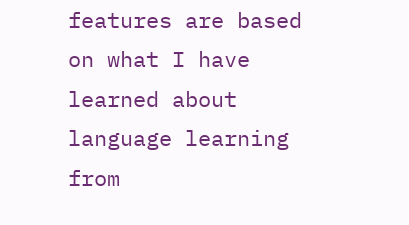features are based on what I have learned about language learning from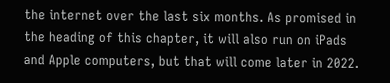the internet over the last six months. As promised in the heading of this chapter, it will also run on iPads and Apple computers, but that will come later in 2022.